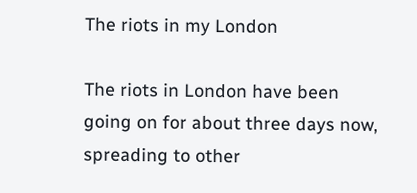The riots in my London

The riots in London have been going on for about three days now, spreading to other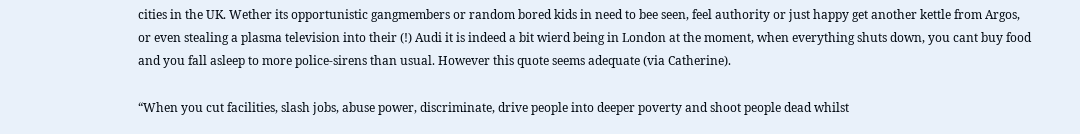cities in the UK. Wether its opportunistic gangmembers or random bored kids in need to bee seen, feel authority or just happy get another kettle from Argos, or even stealing a plasma television into their (!) Audi it is indeed a bit wierd being in London at the moment, when everything shuts down, you cant buy food and you fall asleep to more police-sirens than usual. However this quote seems adequate (via Catherine).

“When you cut facilities, slash jobs, abuse power, discriminate, drive people into deeper poverty and shoot people dead whilst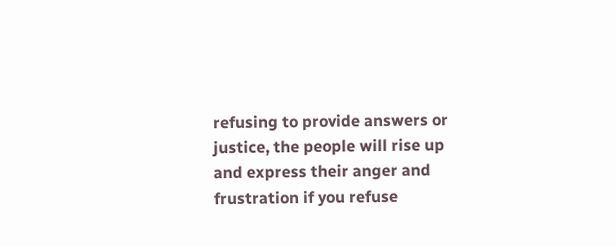refusing to provide answers or justice, the people will rise up and express their anger and frustration if you refuse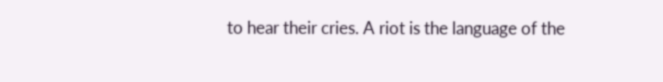to hear their cries. A riot is the language of the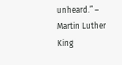unheard.” – Martin Luther King